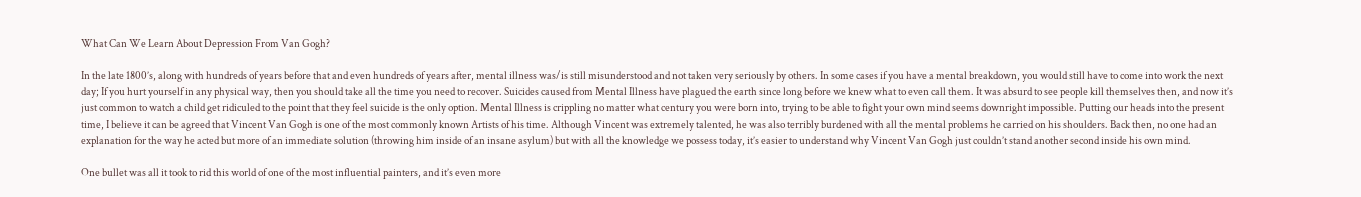What Can We Learn About Depression From Van Gogh?

In the late 1800’s, along with hundreds of years before that and even hundreds of years after, mental illness was/is still misunderstood and not taken very seriously by others. In some cases if you have a mental breakdown, you would still have to come into work the next day; If you hurt yourself in any physical way, then you should take all the time you need to recover. Suicides caused from Mental Illness have plagued the earth since long before we knew what to even call them. It was absurd to see people kill themselves then, and now it’s just common to watch a child get ridiculed to the point that they feel suicide is the only option. Mental Illness is crippling no matter what century you were born into, trying to be able to fight your own mind seems downright impossible. Putting our heads into the present time, I believe it can be agreed that Vincent Van Gogh is one of the most commonly known Artists of his time. Although Vincent was extremely talented, he was also terribly burdened with all the mental problems he carried on his shoulders. Back then, no one had an explanation for the way he acted but more of an immediate solution (throwing him inside of an insane asylum) but with all the knowledge we possess today, it’s easier to understand why Vincent Van Gogh just couldn’t stand another second inside his own mind.

One bullet was all it took to rid this world of one of the most influential painters, and it’s even more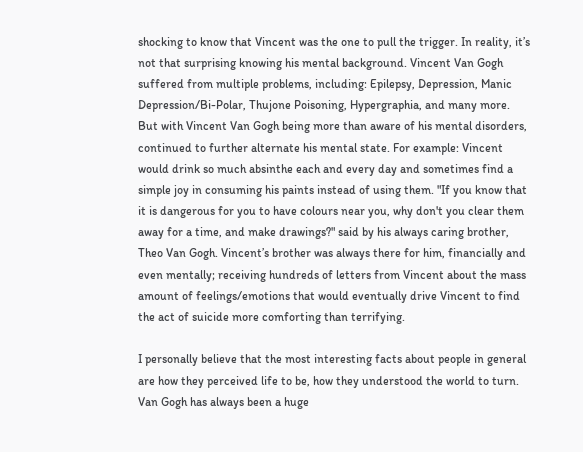shocking to know that Vincent was the one to pull the trigger. In reality, it’s not that surprising knowing his mental background. Vincent Van Gogh suffered from multiple problems, including: Epilepsy, Depression, Manic Depression/Bi-Polar, Thujone Poisoning, Hypergraphia, and many more. But with Vincent Van Gogh being more than aware of his mental disorders, continued to further alternate his mental state. For example: Vincent would drink so much absinthe each and every day and sometimes find a simple joy in consuming his paints instead of using them. "If you know that it is dangerous for you to have colours near you, why don't you clear them away for a time, and make drawings?" said by his always caring brother, Theo Van Gogh. Vincent’s brother was always there for him, financially and even mentally; receiving hundreds of letters from Vincent about the mass amount of feelings/emotions that would eventually drive Vincent to find the act of suicide more comforting than terrifying.

I personally believe that the most interesting facts about people in general are how they perceived life to be, how they understood the world to turn. Van Gogh has always been a huge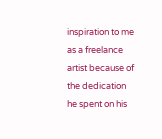inspiration to me as a freelance artist because of the dedication he spent on his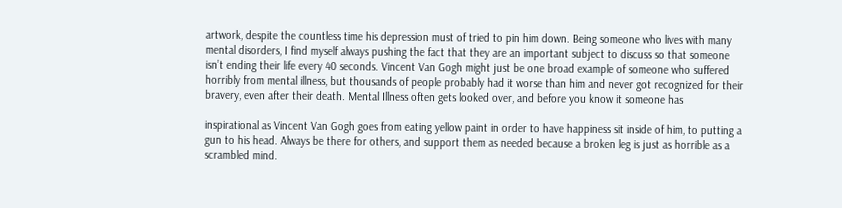artwork, despite the countless time his depression must of tried to pin him down. Being someone who lives with many mental disorders, I find myself always pushing the fact that they are an important subject to discuss so that someone isn’t ending their life every 40 seconds. Vincent Van Gogh might just be one broad example of someone who suffered horribly from mental illness, but thousands of people probably had it worse than him and never got recognized for their bravery, even after their death. Mental Illness often gets looked over, and before you know it someone has

inspirational as Vincent Van Gogh goes from eating yellow paint in order to have happiness sit inside of him, to putting a gun to his head. Always be there for others, and support them as needed because a broken leg is just as horrible as a scrambled mind.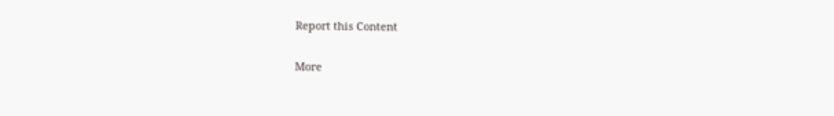Report this Content

More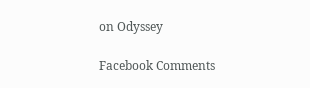on Odyssey

Facebook Comments